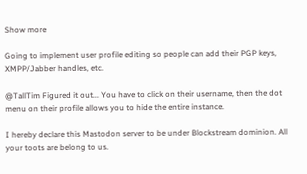Show more

Going to implement user profile editing so people can add their PGP keys, XMPP/Jabber handles, etc.

@TallTim Figured it out... You have to click on their username, then the dot menu on their profile allows you to hide the entire instance.

I hereby declare this Mastodon server to be under Blockstream dominion. All your toots are belong to us.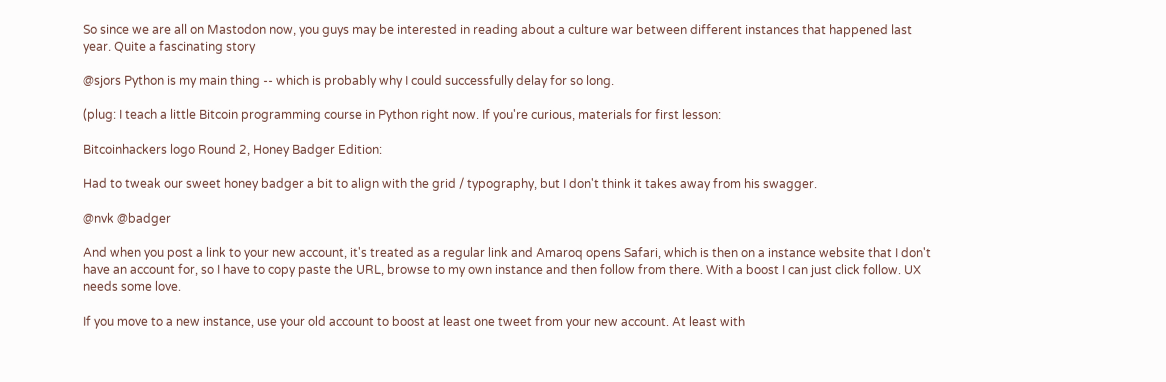So since we are all on Mastodon now, you guys may be interested in reading about a culture war between different instances that happened last year. Quite a fascinating story

@sjors Python is my main thing -- which is probably why I could successfully delay for so long.

(plug: I teach a little Bitcoin programming course in Python right now. If you're curious, materials for first lesson:

Bitcoinhackers logo Round 2, Honey Badger Edition:

Had to tweak our sweet honey badger a bit to align with the grid / typography, but I don't think it takes away from his swagger.

@nvk @badger

And when you post a link to your new account, it's treated as a regular link and Amaroq opens Safari, which is then on a instance website that I don't have an account for, so I have to copy paste the URL, browse to my own instance and then follow from there. With a boost I can just click follow. UX needs some love.

If you move to a new instance, use your old account to boost at least one tweet from your new account. At least with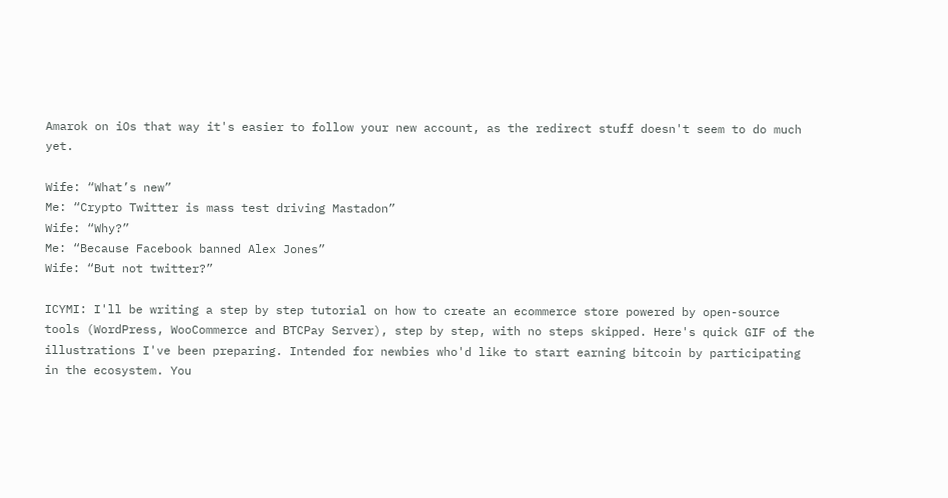Amarok on iOs that way it's easier to follow your new account, as the redirect stuff doesn't seem to do much yet.

Wife: “What’s new”
Me: “Crypto Twitter is mass test driving Mastadon”
Wife: “Why?”
Me: “Because Facebook banned Alex Jones”
Wife: “But not twitter?”

ICYMI: I'll be writing a step by step tutorial on how to create an ecommerce store powered by open-source tools (WordPress, WooCommerce and BTCPay Server), step by step, with no steps skipped. Here's quick GIF of the illustrations I've been preparing. Intended for newbies who'd like to start earning bitcoin by participating in the ecosystem. You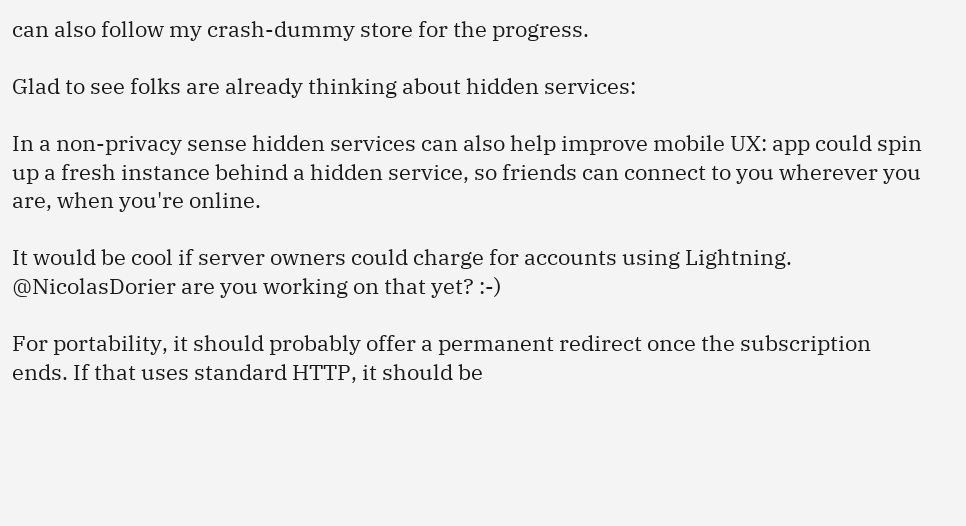can also follow my crash-dummy store for the progress.

Glad to see folks are already thinking about hidden services:

In a non-privacy sense hidden services can also help improve mobile UX: app could spin up a fresh instance behind a hidden service, so friends can connect to you wherever you are, when you're online.

It would be cool if server owners could charge for accounts using Lightning. @NicolasDorier are you working on that yet? :-)

For portability, it should probably offer a permanent redirect once the subscription ends. If that uses standard HTTP, it should be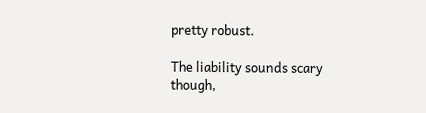pretty robust.

The liability sounds scary though,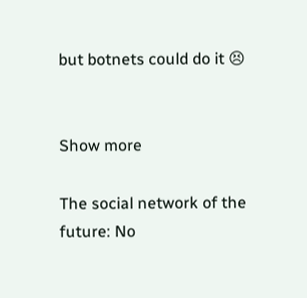but botnets could do it 😣


Show more

The social network of the future: No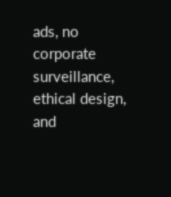ads, no corporate surveillance, ethical design, and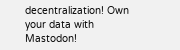decentralization! Own your data with Mastodon!